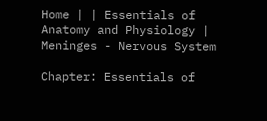Home | | Essentials of Anatomy and Physiology | Meninges - Nervous System

Chapter: Essentials of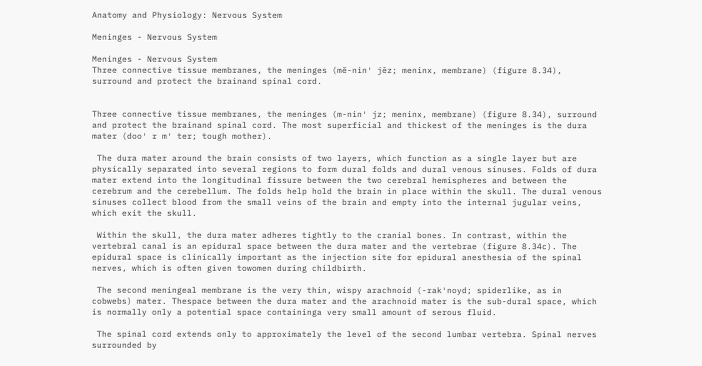Anatomy and Physiology: Nervous System

Meninges - Nervous System

Meninges - Nervous System
Three connective tissue membranes, the meninges (mĕ-nin′ jēz; meninx, membrane) (figure 8.34), surround and protect the brainand spinal cord.


Three connective tissue membranes, the meninges (m-nin′ jz; meninx, membrane) (figure 8.34), surround and protect the brainand spinal cord. The most superficial and thickest of the meninges is the dura mater (doo′ r m′ ter; tough mother).

 The dura mater around the brain consists of two layers, which function as a single layer but are physically separated into several regions to form dural folds and dural venous sinuses. Folds of dura mater extend into the longitudinal fissure between the two cerebral hemispheres and between the cerebrum and the cerebellum. The folds help hold the brain in place within the skull. The dural venous sinuses collect blood from the small veins of the brain and empty into the internal jugular veins, which exit the skull.

 Within the skull, the dura mater adheres tightly to the cranial bones. In contrast, within the vertebral canal is an epidural space between the dura mater and the vertebrae (figure 8.34c). The epidural space is clinically important as the injection site for epidural anesthesia of the spinal nerves, which is often given towomen during childbirth.

 The second meningeal membrane is the very thin, wispy arachnoid (-rak′noyd; spiderlike, as in cobwebs) mater. Thespace between the dura mater and the arachnoid mater is the sub-dural space, which is normally only a potential space containinga very small amount of serous fluid.

 The spinal cord extends only to approximately the level of the second lumbar vertebra. Spinal nerves surrounded by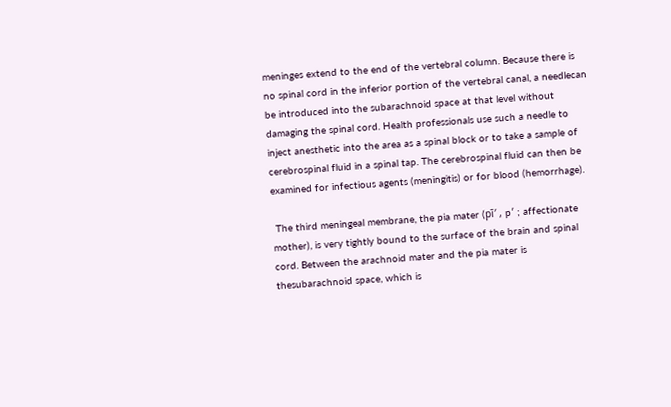meninges extend to the end of the vertebral column. Because there is no spinal cord in the inferior portion of the vertebral canal, a needlecan be introduced into the subarachnoid space at that level without damaging the spinal cord. Health professionals use such a needle to inject anesthetic into the area as a spinal block or to take a sample of cerebrospinal fluid in a spinal tap. The cerebrospinal fluid can then be examined for infectious agents (meningitis) or for blood (hemorrhage).

 The third meningeal membrane, the pia mater (pı̄′ , p′ ; affectionate mother), is very tightly bound to the surface of the brain and spinal cord. Between the arachnoid mater and the pia mater is thesubarachnoid space, which is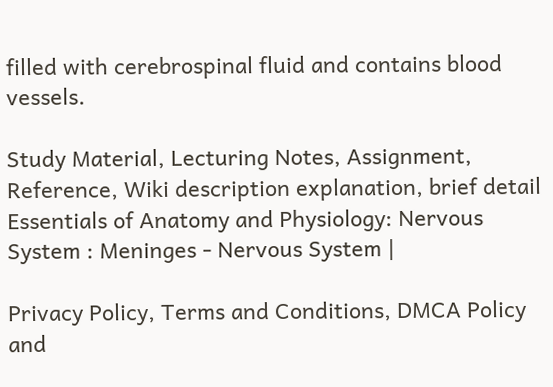filled with cerebrospinal fluid and contains blood vessels.

Study Material, Lecturing Notes, Assignment, Reference, Wiki description explanation, brief detail
Essentials of Anatomy and Physiology: Nervous System : Meninges - Nervous System |

Privacy Policy, Terms and Conditions, DMCA Policy and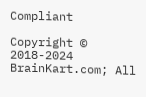Compliant

Copyright © 2018-2024 BrainKart.com; All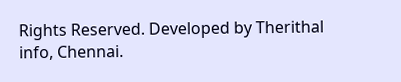Rights Reserved. Developed by Therithal info, Chennai.